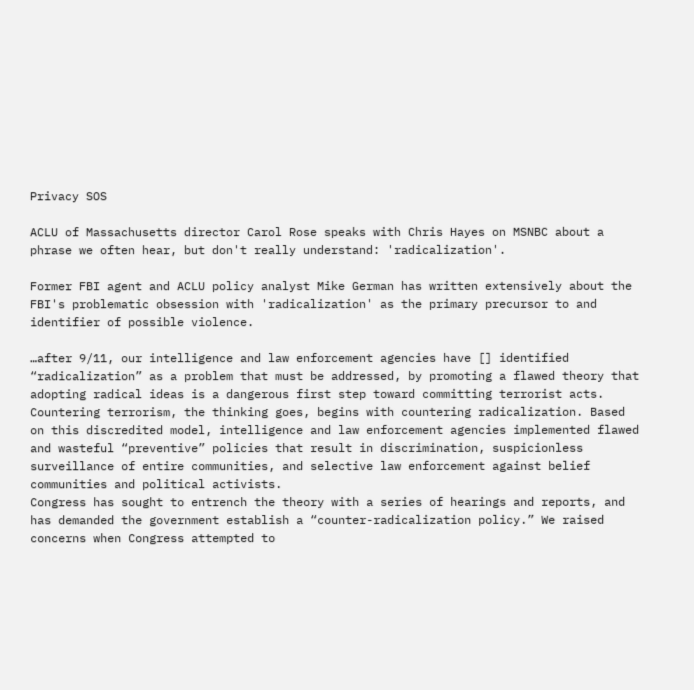Privacy SOS

ACLU of Massachusetts director Carol Rose speaks with Chris Hayes on MSNBC about a phrase we often hear, but don't really understand: 'radicalization'.

Former FBI agent and ACLU policy analyst Mike German has written extensively about the FBI's problematic obsession with 'radicalization' as the primary precursor to and identifier of possible violence.

…after 9/11, our intelligence and law enforcement agencies have [] identified “radicalization” as a problem that must be addressed, by promoting a flawed theory that adopting radical ideas is a dangerous first step toward committing terrorist acts. Countering terrorism, the thinking goes, begins with countering radicalization. Based on this discredited model, intelligence and law enforcement agencies implemented flawed and wasteful “preventive” policies that result in discrimination, suspicionless surveillance of entire communities, and selective law enforcement against belief communities and political activists.
Congress has sought to entrench the theory with a series of hearings and reports, and has demanded the government establish a “counter-radicalization policy.” We raised concerns when Congress attempted to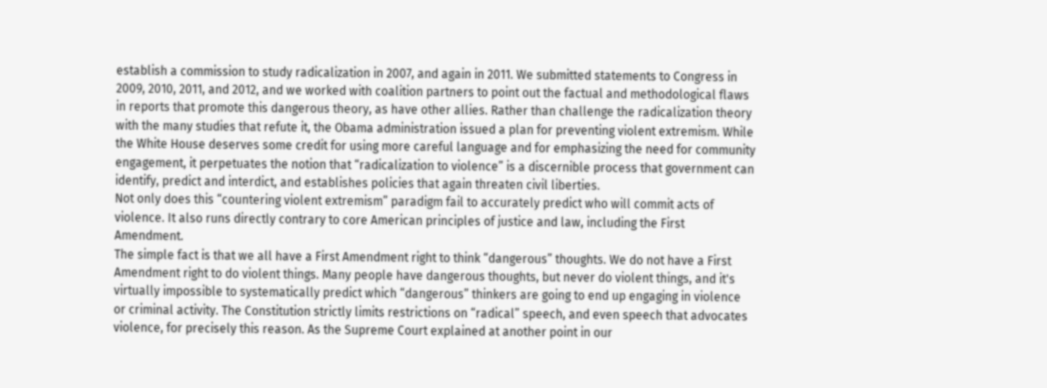establish a commission to study radicalization in 2007, and again in 2011. We submitted statements to Congress in 2009, 2010, 2011, and 2012, and we worked with coalition partners to point out the factual and methodological flaws in reports that promote this dangerous theory, as have other allies. Rather than challenge the radicalization theory with the many studies that refute it, the Obama administration issued a plan for preventing violent extremism. While the White House deserves some credit for using more careful language and for emphasizing the need for community engagement, it perpetuates the notion that “radicalization to violence” is a discernible process that government can identify, predict and interdict, and establishes policies that again threaten civil liberties.
Not only does this “countering violent extremism” paradigm fail to accurately predict who will commit acts of violence. It also runs directly contrary to core American principles of justice and law, including the First Amendment.
The simple fact is that we all have a First Amendment right to think “dangerous” thoughts. We do not have a First Amendment right to do violent things. Many people have dangerous thoughts, but never do violent things, and it's virtually impossible to systematically predict which “dangerous” thinkers are going to end up engaging in violence or criminal activity. The Constitution strictly limits restrictions on “radical” speech, and even speech that advocates violence, for precisely this reason. As the Supreme Court explained at another point in our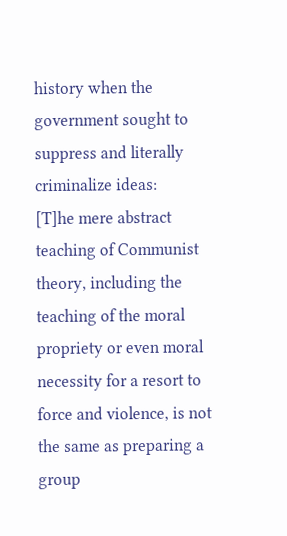history when the government sought to suppress and literally criminalize ideas:
[T]he mere abstract teaching of Communist theory, including the teaching of the moral propriety or even moral necessity for a resort to force and violence, is not the same as preparing a group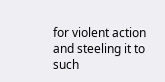for violent action and steeling it to such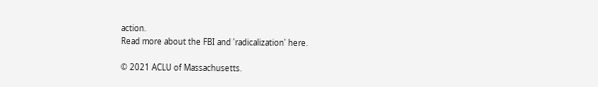action.
Read more about the FBI and 'radicalization' here.

© 2021 ACLU of Massachusetts.